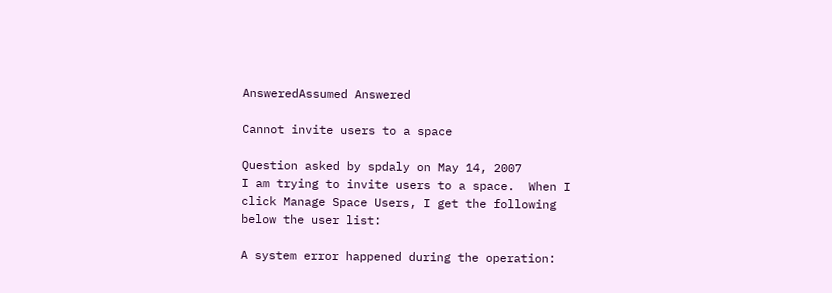AnsweredAssumed Answered

Cannot invite users to a space

Question asked by spdaly on May 14, 2007
I am trying to invite users to a space.  When I click Manage Space Users, I get the following below the user list:

A system error happened during the operation: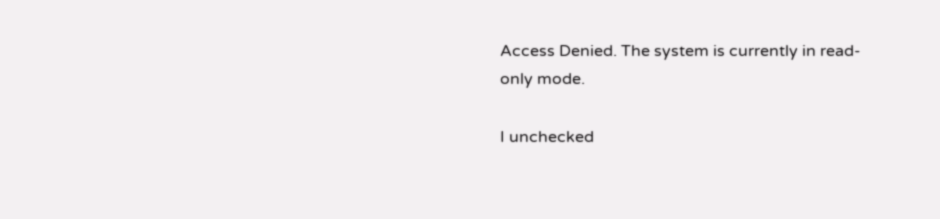Access Denied. The system is currently in read-only mode.

I unchecked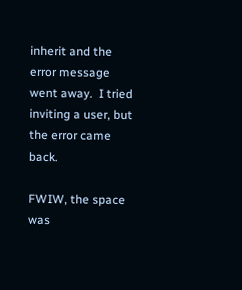inherit and the error message went away.  I tried inviting a user, but the error came back.

FWIW, the space was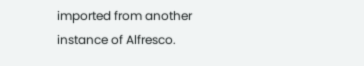imported from another instance of Alfresco.